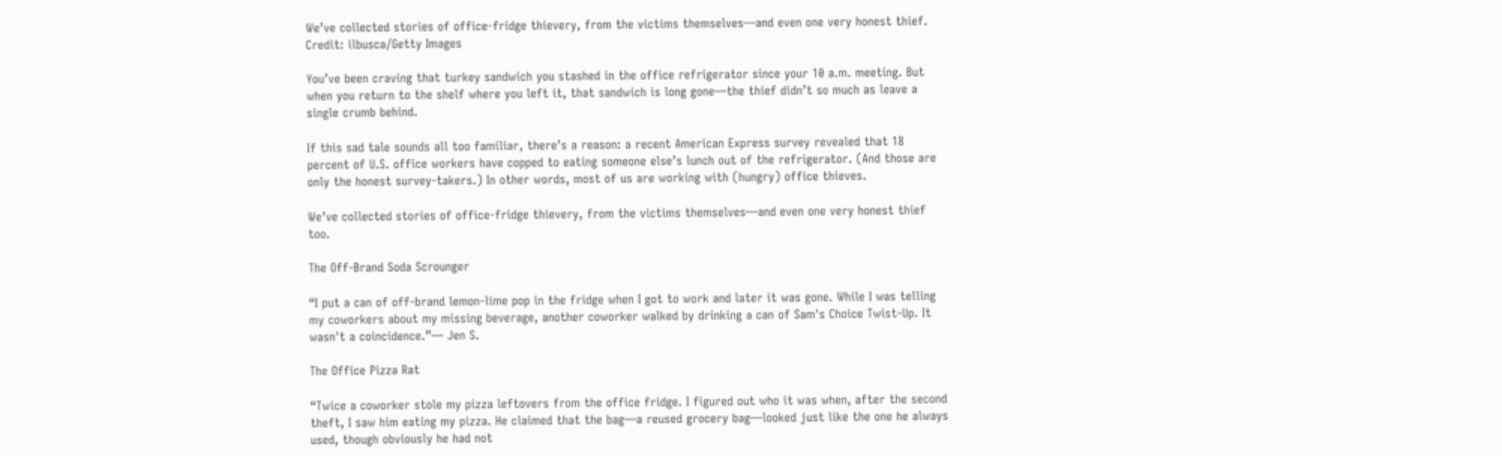We’ve collected stories of office-fridge thievery, from the victims themselves—and even one very honest thief.
Credit: ilbusca/Getty Images

You’ve been craving that turkey sandwich you stashed in the office refrigerator since your 10 a.m. meeting. But when you return to the shelf where you left it, that sandwich is long gone—the thief didn’t so much as leave a single crumb behind.

If this sad tale sounds all too familiar, there’s a reason: a recent American Express survey revealed that 18 percent of U.S. office workers have copped to eating someone else’s lunch out of the refrigerator. (And those are only the honest survey-takers.) In other words, most of us are working with (hungry) office thieves.

We’ve collected stories of office-fridge thievery, from the victims themselves—and even one very honest thief too.

The Off-Brand Soda Scrounger

“I put a can of off-brand lemon-lime pop in the fridge when I got to work and later it was gone. While I was telling my coworkers about my missing beverage, another coworker walked by drinking a can of Sam's Choice Twist-Up. It wasn't a coincidence.”— Jen S.

The Office Pizza Rat

“Twice a coworker stole my pizza leftovers from the office fridge. I figured out who it was when, after the second theft, I saw him eating my pizza. He claimed that the bag—a reused grocery bag—looked just like the one he always used, though obviously he had not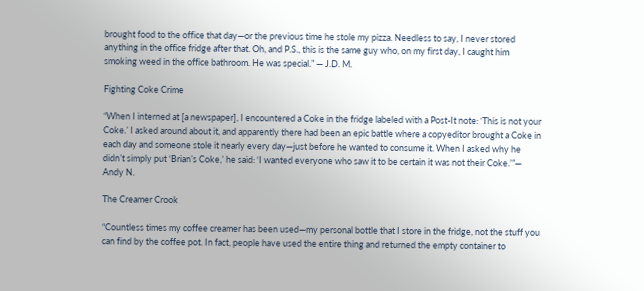brought food to the office that day—or the previous time he stole my pizza. Needless to say, I never stored anything in the office fridge after that. Oh, and P.S., this is the same guy who, on my first day, I caught him smoking weed in the office bathroom. He was special.” — J.D. M.

Fighting Coke Crime

“When I interned at [a newspaper], I encountered a Coke in the fridge labeled with a Post-It note: ‘This is not your Coke.’ I asked around about it, and apparently there had been an epic battle where a copyeditor brought a Coke in each day and someone stole it nearly every day—just before he wanted to consume it. When I asked why he didn’t simply put ‘Brian’s Coke,’ he said: ‘I wanted everyone who saw it to be certain it was not their Coke.’”— Andy N.

The Creamer Crook

“Countless times my coffee creamer has been used—my personal bottle that I store in the fridge, not the stuff you can find by the coffee pot. In fact, people have used the entire thing and returned the empty container to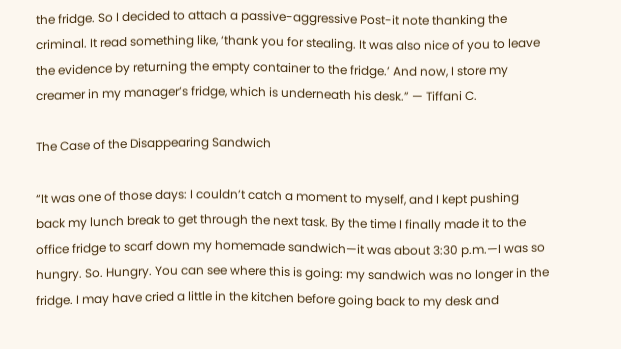the fridge. So I decided to attach a passive-aggressive Post-it note thanking the criminal. It read something like, ‘thank you for stealing. It was also nice of you to leave the evidence by returning the empty container to the fridge.’ And now, I store my creamer in my manager’s fridge, which is underneath his desk.” — Tiffani C.

The Case of the Disappearing Sandwich

“It was one of those days: I couldn’t catch a moment to myself, and I kept pushing back my lunch break to get through the next task. By the time I finally made it to the office fridge to scarf down my homemade sandwich—it was about 3:30 p.m.—I was so hungry. So. Hungry. You can see where this is going: my sandwich was no longer in the fridge. I may have cried a little in the kitchen before going back to my desk and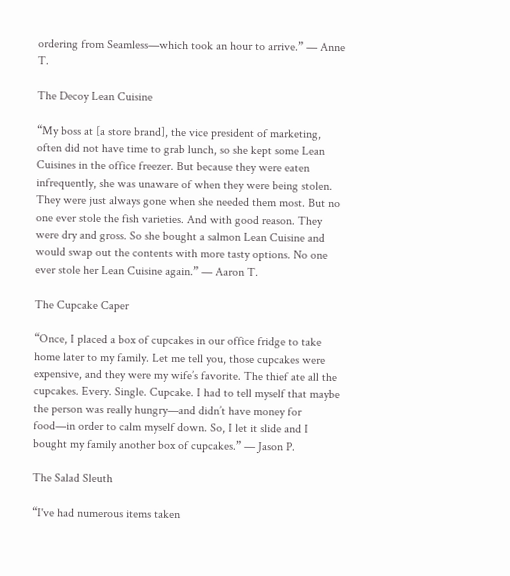ordering from Seamless—which took an hour to arrive.” — Anne T.

The Decoy Lean Cuisine

“My boss at [a store brand], the vice president of marketing, often did not have time to grab lunch, so she kept some Lean Cuisines in the office freezer. But because they were eaten infrequently, she was unaware of when they were being stolen. They were just always gone when she needed them most. But no one ever stole the fish varieties. And with good reason. They were dry and gross. So she bought a salmon Lean Cuisine and would swap out the contents with more tasty options. No one ever stole her Lean Cuisine again.” — Aaron T.

The Cupcake Caper

“Once, I placed a box of cupcakes in our office fridge to take home later to my family. Let me tell you, those cupcakes were expensive, and they were my wife’s favorite. The thief ate all the cupcakes. Every. Single. Cupcake. I had to tell myself that maybe the person was really hungry—and didn’t have money for food—in order to calm myself down. So, I let it slide and I bought my family another box of cupcakes.” — Jason P.

The Salad Sleuth

“I've had numerous items taken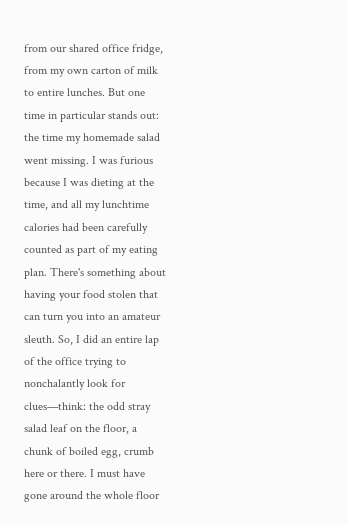from our shared office fridge, from my own carton of milk to entire lunches. But one time in particular stands out: the time my homemade salad went missing. I was furious because I was dieting at the time, and all my lunchtime calories had been carefully counted as part of my eating plan. There's something about having your food stolen that can turn you into an amateur sleuth. So, I did an entire lap of the office trying to nonchalantly look for clues—think: the odd stray salad leaf on the floor, a chunk of boiled egg, crumb here or there. I must have gone around the whole floor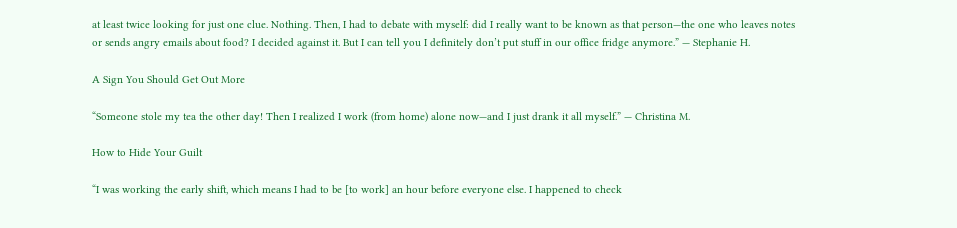at least twice looking for just one clue. Nothing. Then, I had to debate with myself: did I really want to be known as that person—the one who leaves notes or sends angry emails about food? I decided against it. But I can tell you I definitely don’t put stuff in our office fridge anymore.” — Stephanie H.

A Sign You Should Get Out More

“Someone stole my tea the other day! Then I realized I work (from home) alone now—and I just drank it all myself.” — Christina M.

How to Hide Your Guilt

“I was working the early shift, which means I had to be [to work] an hour before everyone else. I happened to check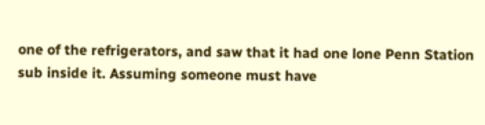one of the refrigerators, and saw that it had one lone Penn Station sub inside it. Assuming someone must have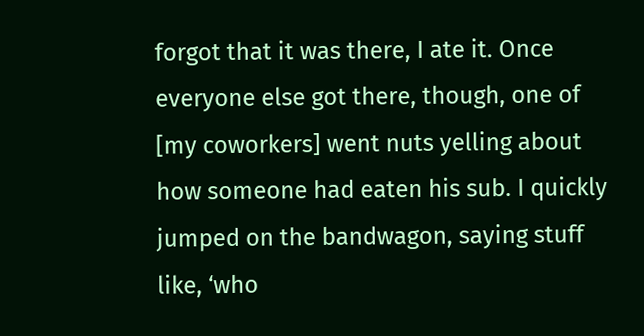forgot that it was there, I ate it. Once everyone else got there, though, one of [my coworkers] went nuts yelling about how someone had eaten his sub. I quickly jumped on the bandwagon, saying stuff like, ‘who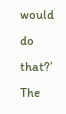would do that?’ The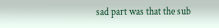sad part was that the sub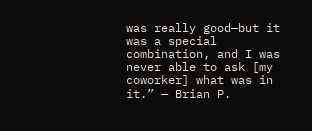was really good—but it was a special combination, and I was never able to ask [my coworker] what was in it.” — Brian P.